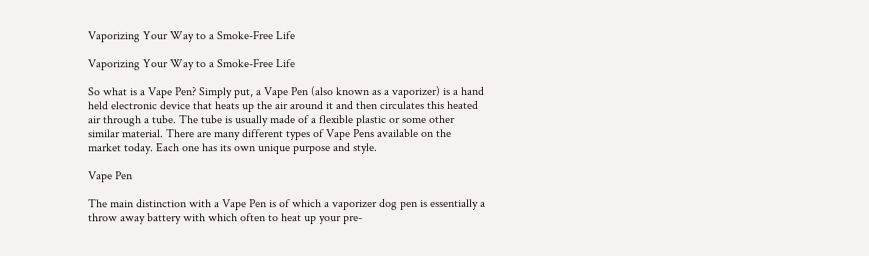Vaporizing Your Way to a Smoke-Free Life

Vaporizing Your Way to a Smoke-Free Life

So what is a Vape Pen? Simply put, a Vape Pen (also known as a vaporizer) is a hand held electronic device that heats up the air around it and then circulates this heated air through a tube. The tube is usually made of a flexible plastic or some other similar material. There are many different types of Vape Pens available on the market today. Each one has its own unique purpose and style.

Vape Pen

The main distinction with a Vape Pen is of which a vaporizer dog pen is essentially a throw away battery with which often to heat up your pre-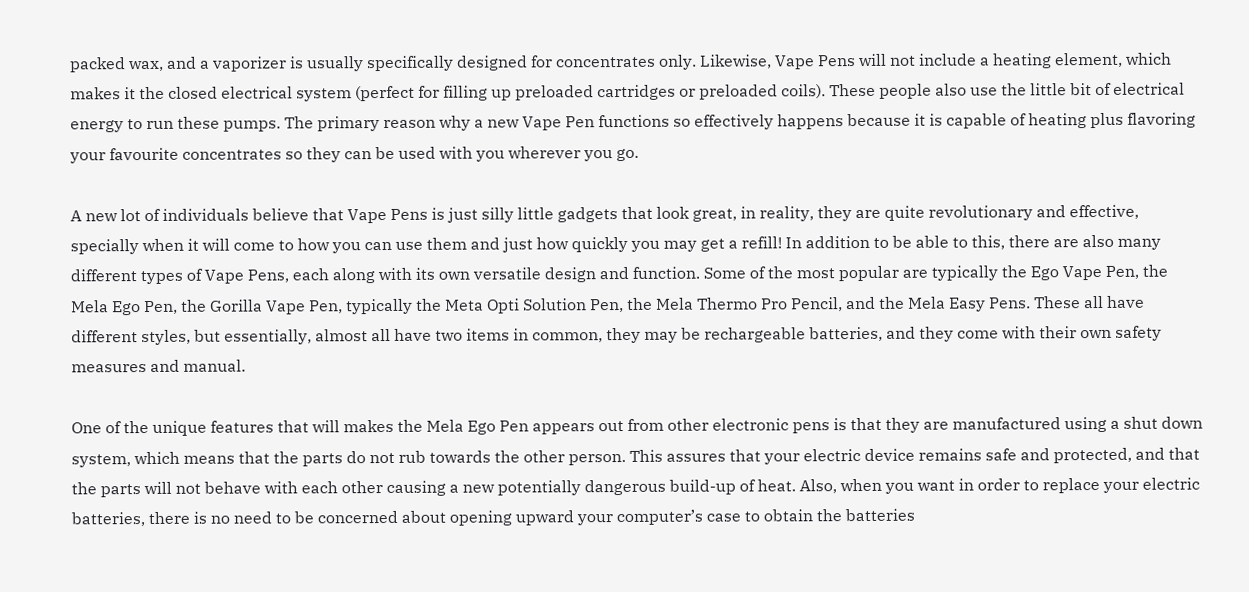packed wax, and a vaporizer is usually specifically designed for concentrates only. Likewise, Vape Pens will not include a heating element, which makes it the closed electrical system (perfect for filling up preloaded cartridges or preloaded coils). These people also use the little bit of electrical energy to run these pumps. The primary reason why a new Vape Pen functions so effectively happens because it is capable of heating plus flavoring your favourite concentrates so they can be used with you wherever you go.

A new lot of individuals believe that Vape Pens is just silly little gadgets that look great, in reality, they are quite revolutionary and effective, specially when it will come to how you can use them and just how quickly you may get a refill! In addition to be able to this, there are also many different types of Vape Pens, each along with its own versatile design and function. Some of the most popular are typically the Ego Vape Pen, the Mela Ego Pen, the Gorilla Vape Pen, typically the Meta Opti Solution Pen, the Mela Thermo Pro Pencil, and the Mela Easy Pens. These all have different styles, but essentially, almost all have two items in common, they may be rechargeable batteries, and they come with their own safety measures and manual.

One of the unique features that will makes the Mela Ego Pen appears out from other electronic pens is that they are manufactured using a shut down system, which means that the parts do not rub towards the other person. This assures that your electric device remains safe and protected, and that the parts will not behave with each other causing a new potentially dangerous build-up of heat. Also, when you want in order to replace your electric batteries, there is no need to be concerned about opening upward your computer’s case to obtain the batteries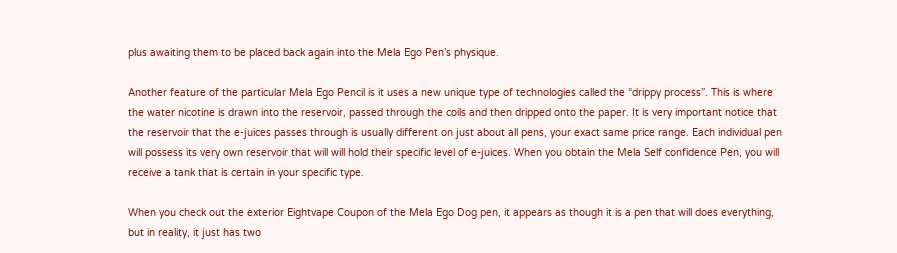plus awaiting them to be placed back again into the Mela Ego Pen’s physique.

Another feature of the particular Mela Ego Pencil is it uses a new unique type of technologies called the “drippy process”. This is where the water nicotine is drawn into the reservoir, passed through the coils and then dripped onto the paper. It is very important notice that the reservoir that the e-juices passes through is usually different on just about all pens, your exact same price range. Each individual pen will possess its very own reservoir that will will hold their specific level of e-juices. When you obtain the Mela Self confidence Pen, you will receive a tank that is certain in your specific type.

When you check out the exterior Eightvape Coupon of the Mela Ego Dog pen, it appears as though it is a pen that will does everything, but in reality, it just has two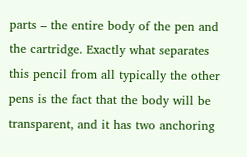parts – the entire body of the pen and the cartridge. Exactly what separates this pencil from all typically the other pens is the fact that the body will be transparent, and it has two anchoring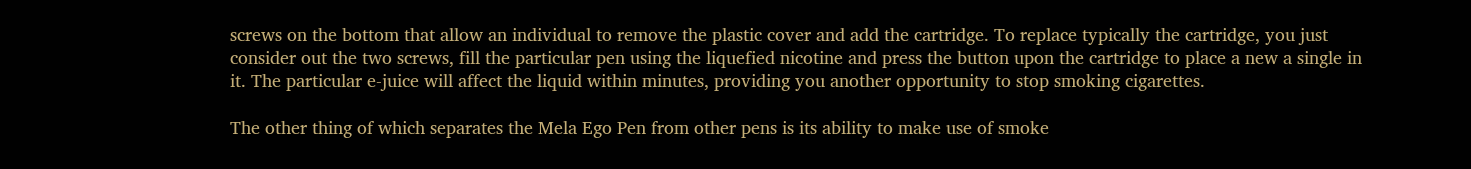screws on the bottom that allow an individual to remove the plastic cover and add the cartridge. To replace typically the cartridge, you just consider out the two screws, fill the particular pen using the liquefied nicotine and press the button upon the cartridge to place a new a single in it. The particular e-juice will affect the liquid within minutes, providing you another opportunity to stop smoking cigarettes.

The other thing of which separates the Mela Ego Pen from other pens is its ability to make use of smoke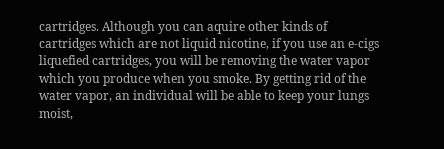cartridges. Although you can aquire other kinds of cartridges which are not liquid nicotine, if you use an e-cigs liquefied cartridges, you will be removing the water vapor which you produce when you smoke. By getting rid of the water vapor, an individual will be able to keep your lungs moist,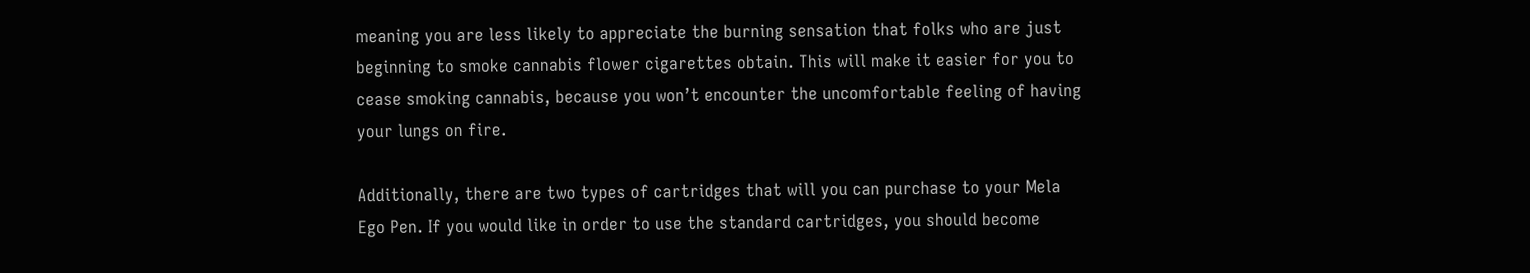meaning you are less likely to appreciate the burning sensation that folks who are just beginning to smoke cannabis flower cigarettes obtain. This will make it easier for you to cease smoking cannabis, because you won’t encounter the uncomfortable feeling of having your lungs on fire.

Additionally, there are two types of cartridges that will you can purchase to your Mela Ego Pen. If you would like in order to use the standard cartridges, you should become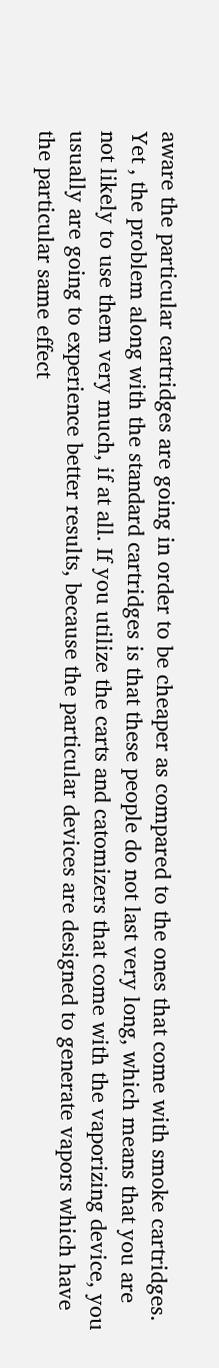aware the particular cartridges are going in order to be cheaper as compared to the ones that come with smoke cartridges. Yet , the problem along with the standard cartridges is that these people do not last very long, which means that you are not likely to use them very much, if at all. If you utilize the carts and catomizers that come with the vaporizing device, you usually are going to experience better results, because the particular devices are designed to generate vapors which have the particular same effect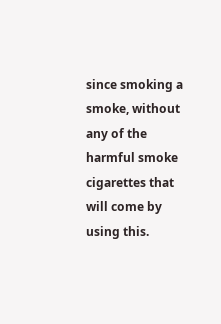since smoking a smoke, without any of the harmful smoke cigarettes that will come by using this.